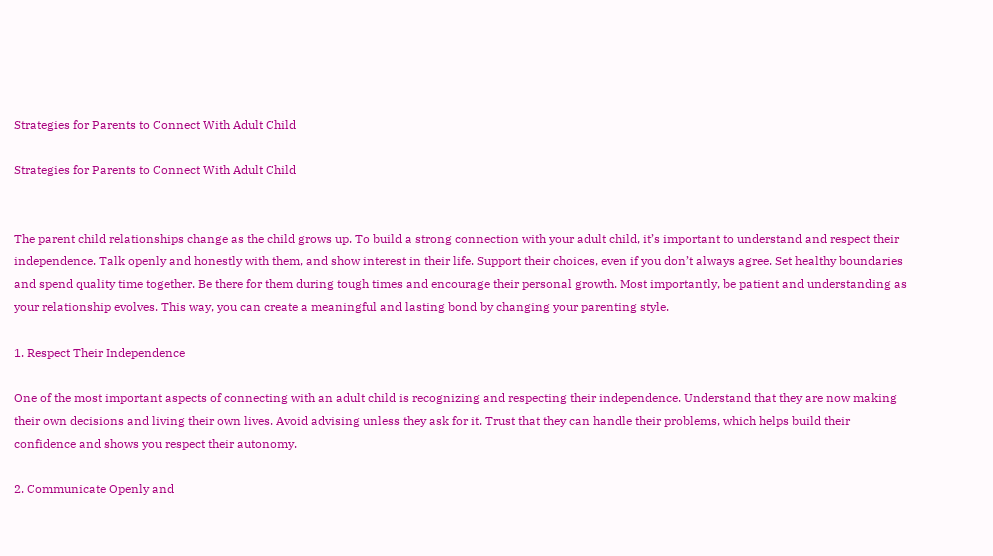Strategies for Parents to Connect With Adult Child

Strategies for Parents to Connect With Adult Child


The parent child relationships change as the child grows up. To build a strong connection with your adult child, it’s important to understand and respect their independence. Talk openly and honestly with them, and show interest in their life. Support their choices, even if you don’t always agree. Set healthy boundaries and spend quality time together. Be there for them during tough times and encourage their personal growth. Most importantly, be patient and understanding as your relationship evolves. This way, you can create a meaningful and lasting bond by changing your parenting style.

1. Respect Their Independence

One of the most important aspects of connecting with an adult child is recognizing and respecting their independence. Understand that they are now making their own decisions and living their own lives. Avoid advising unless they ask for it. Trust that they can handle their problems, which helps build their confidence and shows you respect their autonomy.

2. Communicate Openly and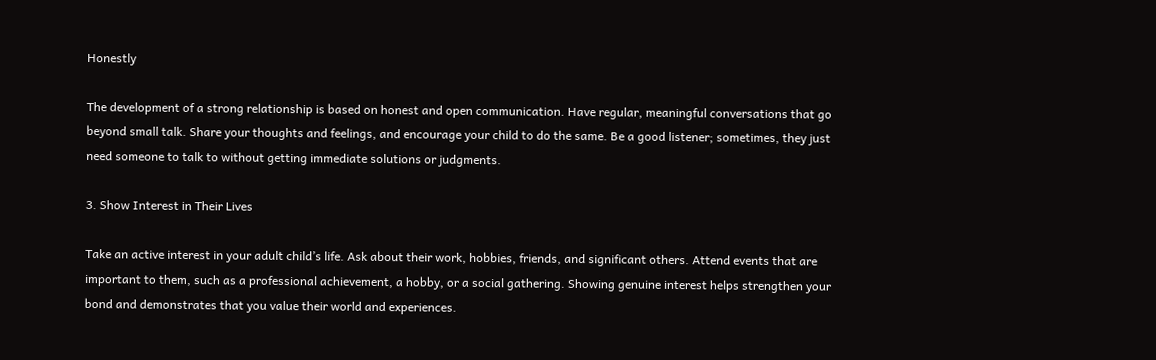Honestly

The development of a strong relationship is based on honest and open communication. Have regular, meaningful conversations that go beyond small talk. Share your thoughts and feelings, and encourage your child to do the same. Be a good listener; sometimes, they just need someone to talk to without getting immediate solutions or judgments.

3. Show Interest in Their Lives

Take an active interest in your adult child’s life. Ask about their work, hobbies, friends, and significant others. Attend events that are important to them, such as a professional achievement, a hobby, or a social gathering. Showing genuine interest helps strengthen your bond and demonstrates that you value their world and experiences.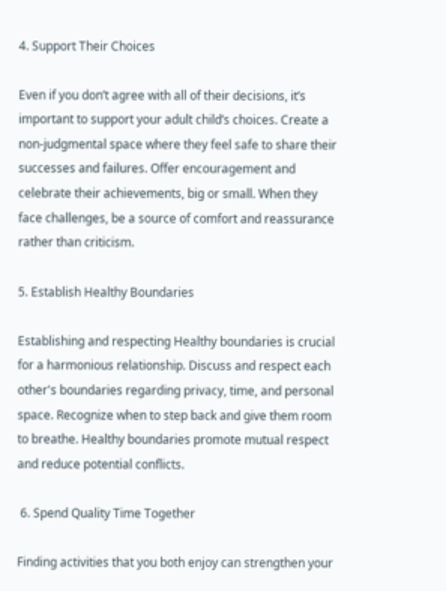4. Support Their Choices

Even if you don’t agree with all of their decisions, it’s important to support your adult child’s choices. Create a non-judgmental space where they feel safe to share their successes and failures. Offer encouragement and celebrate their achievements, big or small. When they face challenges, be a source of comfort and reassurance rather than criticism.

5. Establish Healthy Boundaries

Establishing and respecting Healthy boundaries is crucial for a harmonious relationship. Discuss and respect each other's boundaries regarding privacy, time, and personal space. Recognize when to step back and give them room to breathe. Healthy boundaries promote mutual respect and reduce potential conflicts.

 6. Spend Quality Time Together

Finding activities that you both enjoy can strengthen your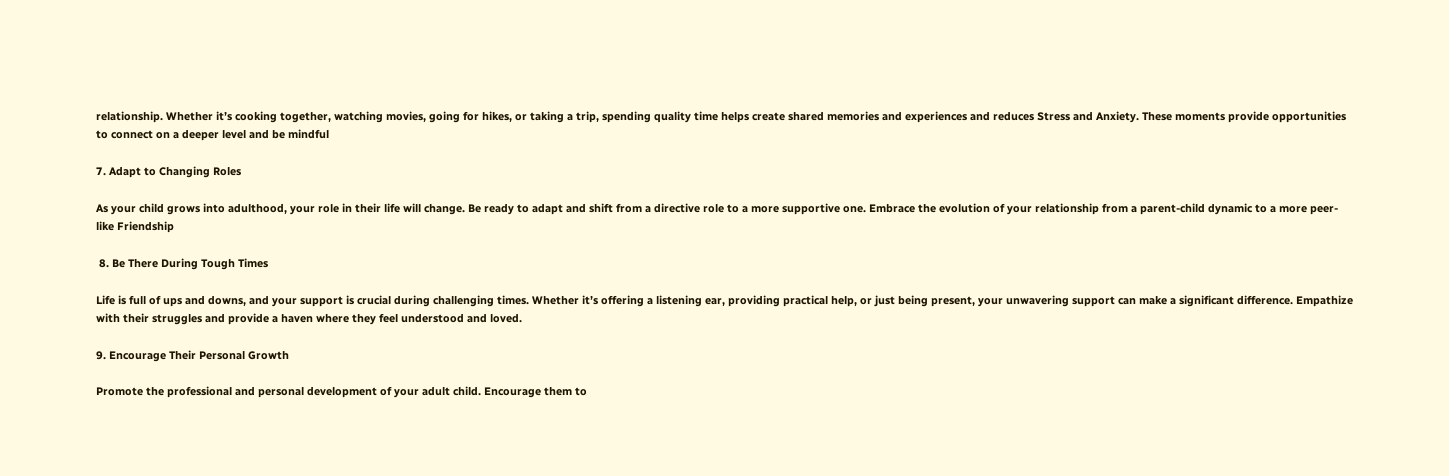relationship. Whether it’s cooking together, watching movies, going for hikes, or taking a trip, spending quality time helps create shared memories and experiences and reduces Stress and Anxiety. These moments provide opportunities to connect on a deeper level and be mindful

7. Adapt to Changing Roles

As your child grows into adulthood, your role in their life will change. Be ready to adapt and shift from a directive role to a more supportive one. Embrace the evolution of your relationship from a parent-child dynamic to a more peer-like Friendship

 8. Be There During Tough Times

Life is full of ups and downs, and your support is crucial during challenging times. Whether it’s offering a listening ear, providing practical help, or just being present, your unwavering support can make a significant difference. Empathize with their struggles and provide a haven where they feel understood and loved.

9. Encourage Their Personal Growth

Promote the professional and personal development of your adult child. Encourage them to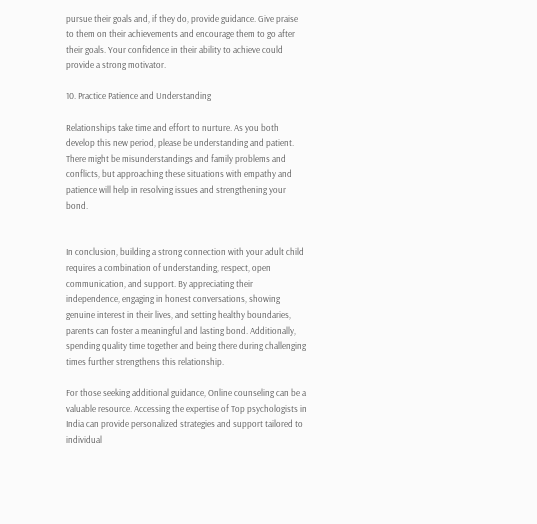pursue their goals and, if they do, provide guidance. Give praise to them on their achievements and encourage them to go after their goals. Your confidence in their ability to achieve could provide a strong motivator.

10. Practice Patience and Understanding

Relationships take time and effort to nurture. As you both develop this new period, please be understanding and patient. There might be misunderstandings and family problems and conflicts, but approaching these situations with empathy and patience will help in resolving issues and strengthening your bond.


In conclusion, building a strong connection with your adult child requires a combination of understanding, respect, open communication, and support. By appreciating their independence, engaging in honest conversations, showing genuine interest in their lives, and setting healthy boundaries, parents can foster a meaningful and lasting bond. Additionally, spending quality time together and being there during challenging times further strengthens this relationship.

For those seeking additional guidance, Online counseling can be a valuable resource. Accessing the expertise of Top psychologists in India can provide personalized strategies and support tailored to individual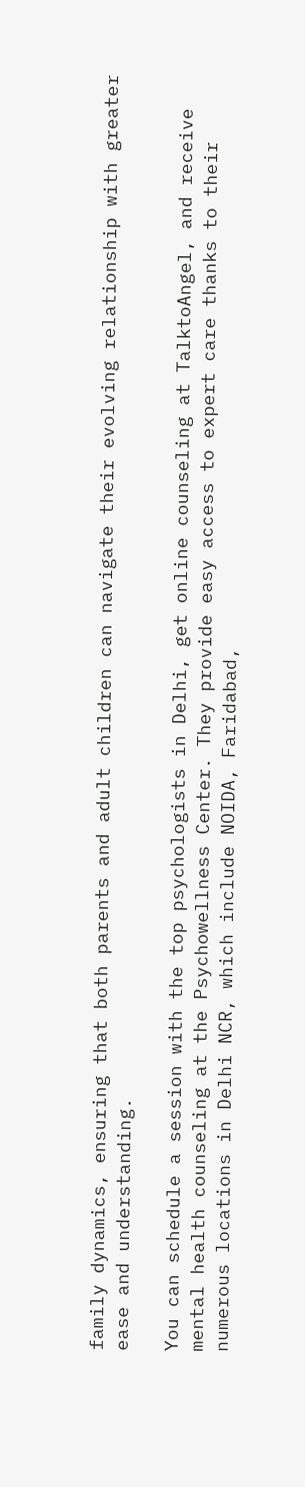family dynamics, ensuring that both parents and adult children can navigate their evolving relationship with greater ease and understanding.

You can schedule a session with the top psychologists in Delhi, get online counseling at TalktoAngel, and receive mental health counseling at the Psychowellness Center. They provide easy access to expert care thanks to their numerous locations in Delhi NCR, which include NOIDA, Faridabad,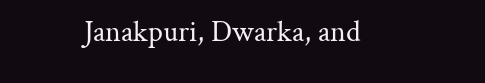Janakpuri, Dwarka, and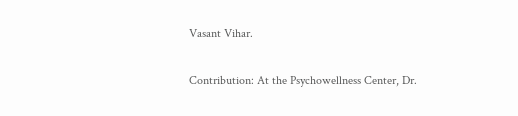Vasant Vihar.

Contribution: At the Psychowellness Center, Dr.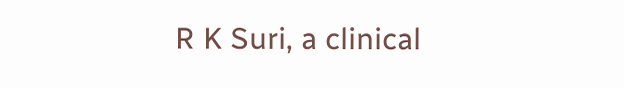R K Suri, a clinical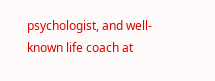psychologist, and well-known life coach at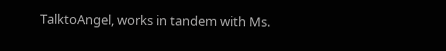TalktoAngel, works in tandem with Ms.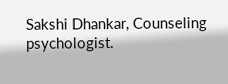Sakshi Dhankar, Counseling psychologist.